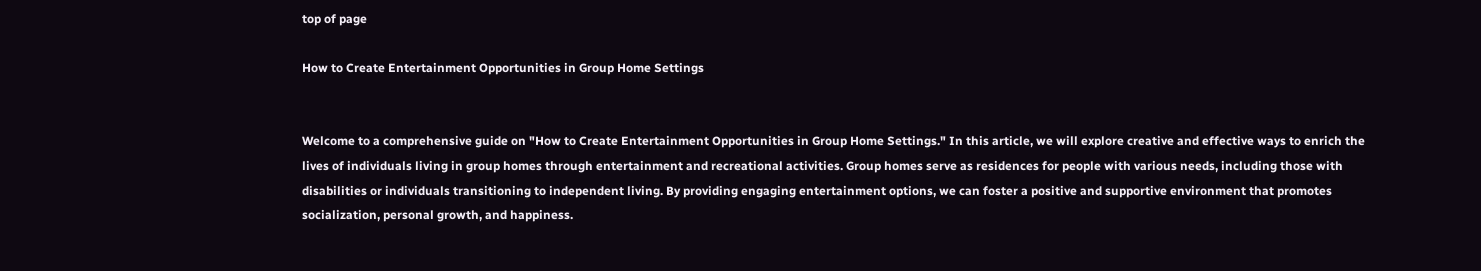top of page

How to Create Entertainment Opportunities in Group Home Settings


Welcome to a comprehensive guide on "How to Create Entertainment Opportunities in Group Home Settings." In this article, we will explore creative and effective ways to enrich the lives of individuals living in group homes through entertainment and recreational activities. Group homes serve as residences for people with various needs, including those with disabilities or individuals transitioning to independent living. By providing engaging entertainment options, we can foster a positive and supportive environment that promotes socialization, personal growth, and happiness.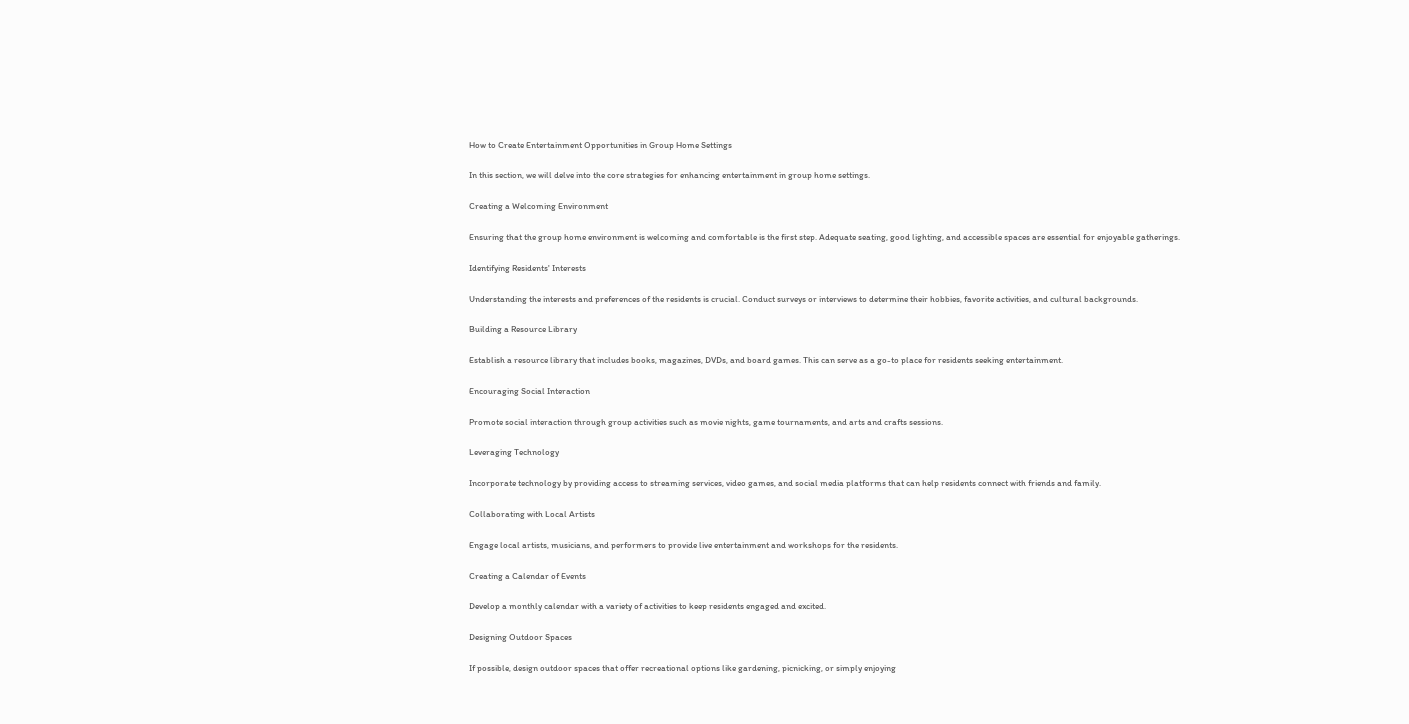How to Create Entertainment Opportunities in Group Home Settings

In this section, we will delve into the core strategies for enhancing entertainment in group home settings.

Creating a Welcoming Environment

Ensuring that the group home environment is welcoming and comfortable is the first step. Adequate seating, good lighting, and accessible spaces are essential for enjoyable gatherings.

Identifying Residents' Interests

Understanding the interests and preferences of the residents is crucial. Conduct surveys or interviews to determine their hobbies, favorite activities, and cultural backgrounds.

Building a Resource Library

Establish a resource library that includes books, magazines, DVDs, and board games. This can serve as a go-to place for residents seeking entertainment.

Encouraging Social Interaction

Promote social interaction through group activities such as movie nights, game tournaments, and arts and crafts sessions.

Leveraging Technology

Incorporate technology by providing access to streaming services, video games, and social media platforms that can help residents connect with friends and family.

Collaborating with Local Artists

Engage local artists, musicians, and performers to provide live entertainment and workshops for the residents.

Creating a Calendar of Events

Develop a monthly calendar with a variety of activities to keep residents engaged and excited.

Designing Outdoor Spaces

If possible, design outdoor spaces that offer recreational options like gardening, picnicking, or simply enjoying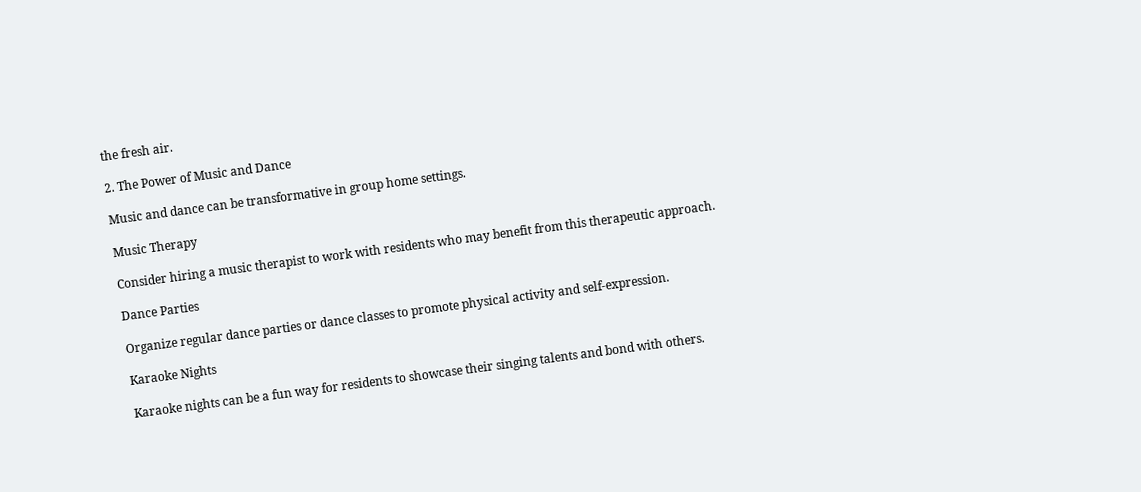the fresh air.

2. The Power of Music and Dance

Music and dance can be transformative in group home settings.

Music Therapy

Consider hiring a music therapist to work with residents who may benefit from this therapeutic approach.

Dance Parties

Organize regular dance parties or dance classes to promote physical activity and self-expression.

Karaoke Nights

Karaoke nights can be a fun way for residents to showcase their singing talents and bond with others.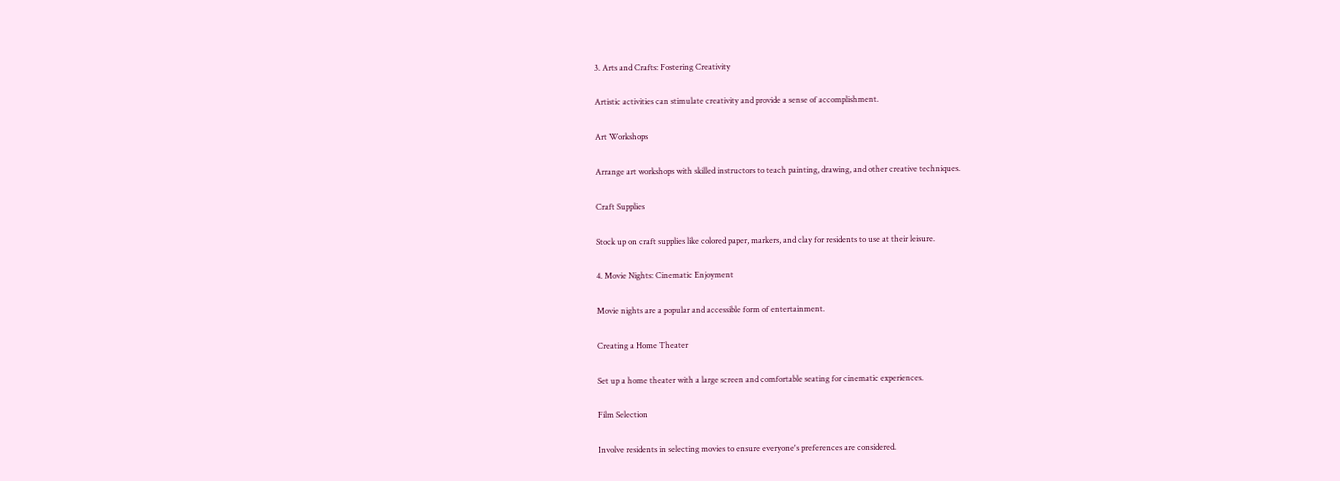3. Arts and Crafts: Fostering Creativity

Artistic activities can stimulate creativity and provide a sense of accomplishment.

Art Workshops

Arrange art workshops with skilled instructors to teach painting, drawing, and other creative techniques.

Craft Supplies

Stock up on craft supplies like colored paper, markers, and clay for residents to use at their leisure.

4. Movie Nights: Cinematic Enjoyment

Movie nights are a popular and accessible form of entertainment.

Creating a Home Theater

Set up a home theater with a large screen and comfortable seating for cinematic experiences.

Film Selection

Involve residents in selecting movies to ensure everyone's preferences are considered.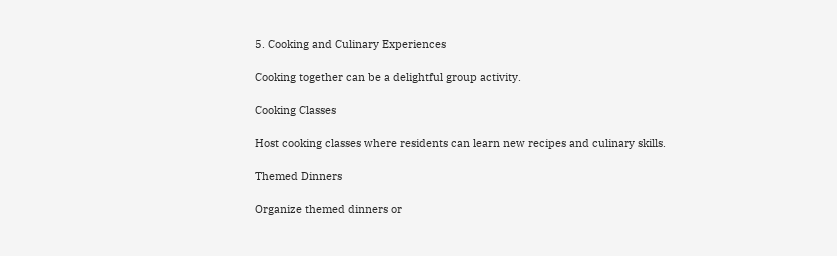5. Cooking and Culinary Experiences

Cooking together can be a delightful group activity.

Cooking Classes

Host cooking classes where residents can learn new recipes and culinary skills.

Themed Dinners

Organize themed dinners or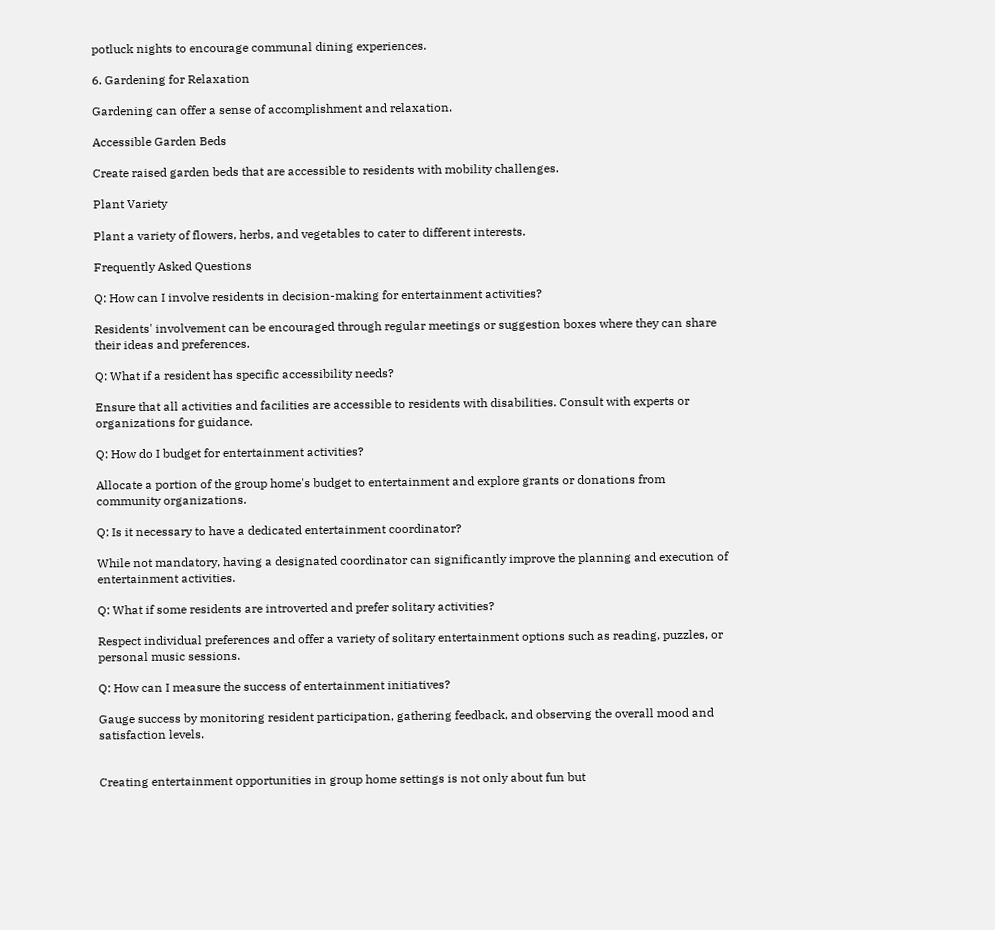potluck nights to encourage communal dining experiences.

6. Gardening for Relaxation

Gardening can offer a sense of accomplishment and relaxation.

Accessible Garden Beds

Create raised garden beds that are accessible to residents with mobility challenges.

Plant Variety

Plant a variety of flowers, herbs, and vegetables to cater to different interests.

Frequently Asked Questions

Q: How can I involve residents in decision-making for entertainment activities?

Residents' involvement can be encouraged through regular meetings or suggestion boxes where they can share their ideas and preferences.

Q: What if a resident has specific accessibility needs?

Ensure that all activities and facilities are accessible to residents with disabilities. Consult with experts or organizations for guidance.

Q: How do I budget for entertainment activities?

Allocate a portion of the group home's budget to entertainment and explore grants or donations from community organizations.

Q: Is it necessary to have a dedicated entertainment coordinator?

While not mandatory, having a designated coordinator can significantly improve the planning and execution of entertainment activities.

Q: What if some residents are introverted and prefer solitary activities?

Respect individual preferences and offer a variety of solitary entertainment options such as reading, puzzles, or personal music sessions.

Q: How can I measure the success of entertainment initiatives?

Gauge success by monitoring resident participation, gathering feedback, and observing the overall mood and satisfaction levels.


Creating entertainment opportunities in group home settings is not only about fun but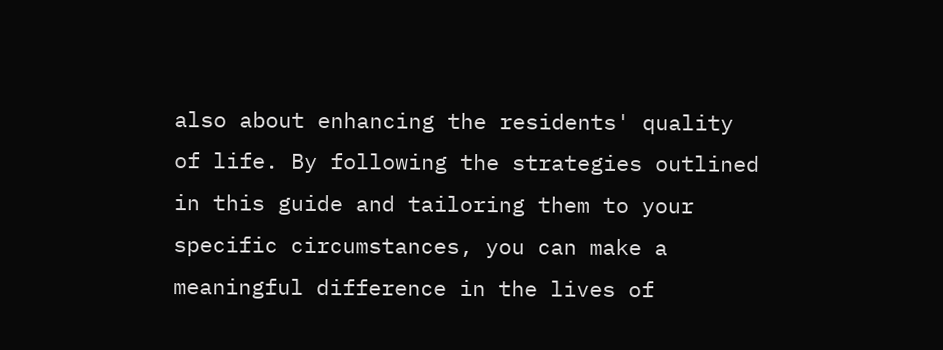also about enhancing the residents' quality of life. By following the strategies outlined in this guide and tailoring them to your specific circumstances, you can make a meaningful difference in the lives of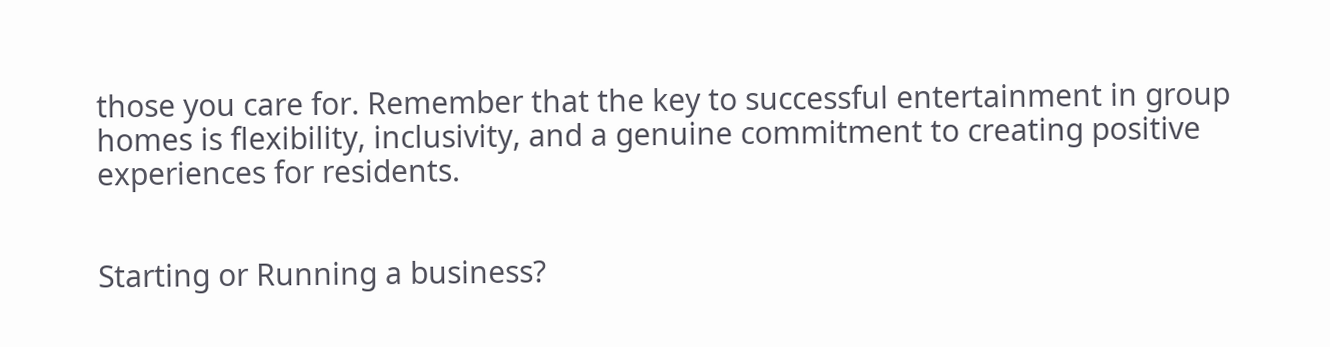those you care for. Remember that the key to successful entertainment in group homes is flexibility, inclusivity, and a genuine commitment to creating positive experiences for residents.


Starting or Running a business?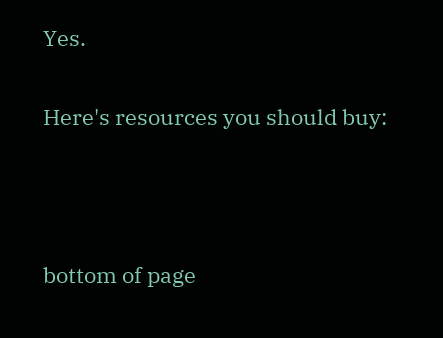Yes.

Here's resources you should buy:



bottom of page